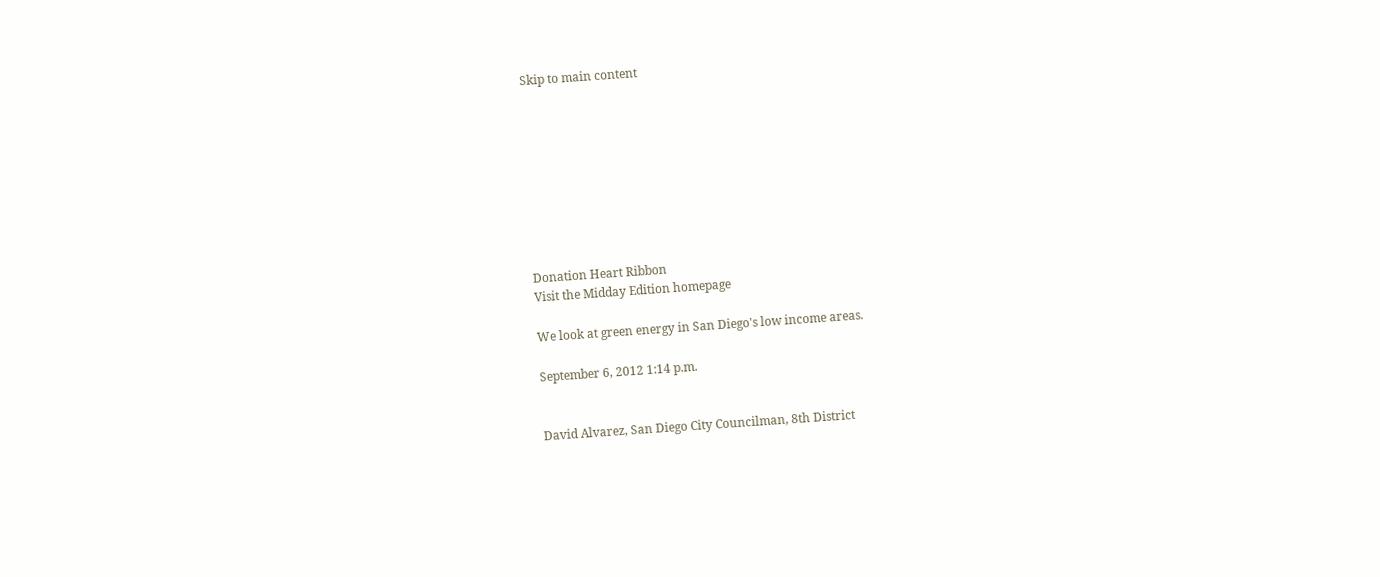Skip to main content









Donation Heart Ribbon
Visit the Midday Edition homepage

We look at green energy in San Diego's low income areas.

September 6, 2012 1:14 p.m.


David Alvarez, San Diego City Councilman, 8th District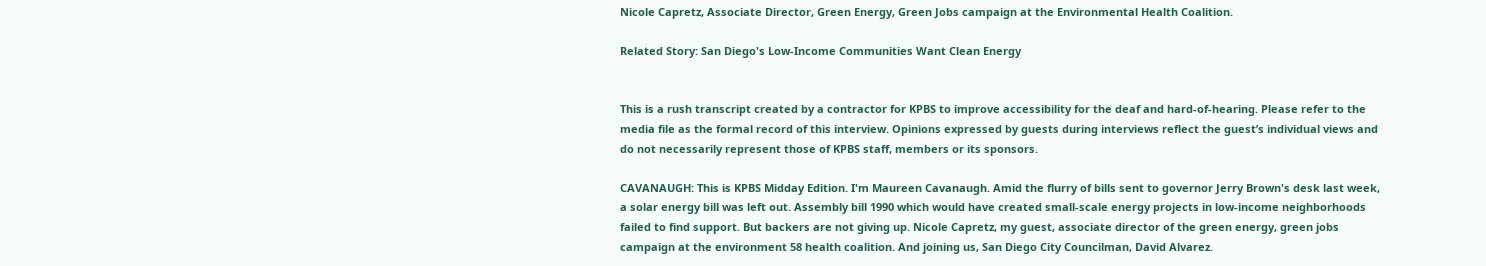Nicole Capretz, Associate Director, Green Energy, Green Jobs campaign at the Environmental Health Coalition.

Related Story: San Diego's Low-Income Communities Want Clean Energy


This is a rush transcript created by a contractor for KPBS to improve accessibility for the deaf and hard-of-hearing. Please refer to the media file as the formal record of this interview. Opinions expressed by guests during interviews reflect the guest’s individual views and do not necessarily represent those of KPBS staff, members or its sponsors.

CAVANAUGH: This is KPBS Midday Edition. I'm Maureen Cavanaugh. Amid the flurry of bills sent to governor Jerry Brown's desk last week, a solar energy bill was left out. Assembly bill 1990 which would have created small-scale energy projects in low-income neighborhoods failed to find support. But backers are not giving up. Nicole Capretz, my guest, associate director of the green energy, green jobs campaign at the environment 58 health coalition. And joining us, San Diego City Councilman, David Alvarez.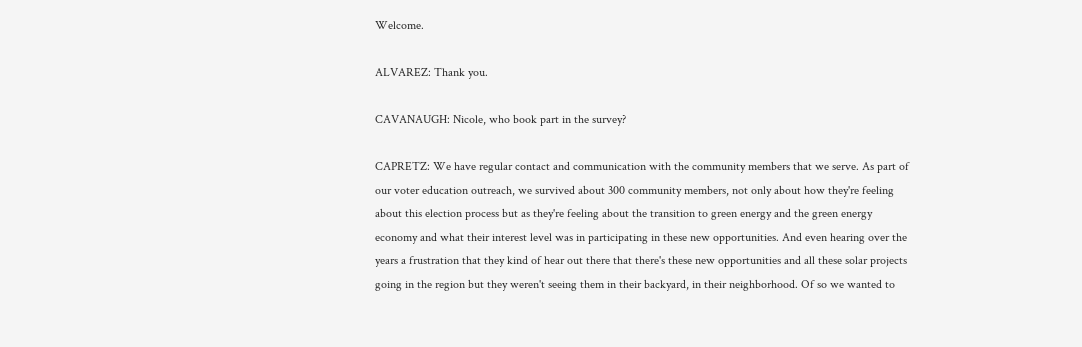Welcome.

ALVAREZ: Thank you.

CAVANAUGH: Nicole, who book part in the survey?

CAPRETZ: We have regular contact and communication with the community members that we serve. As part of our voter education outreach, we survived about 300 community members, not only about how they're feeling about this election process but as they're feeling about the transition to green energy and the green energy economy and what their interest level was in participating in these new opportunities. And even hearing over the years a frustration that they kind of hear out there that there's these new opportunities and all these solar projects going in the region but they weren't seeing them in their backyard, in their neighborhood. Of so we wanted to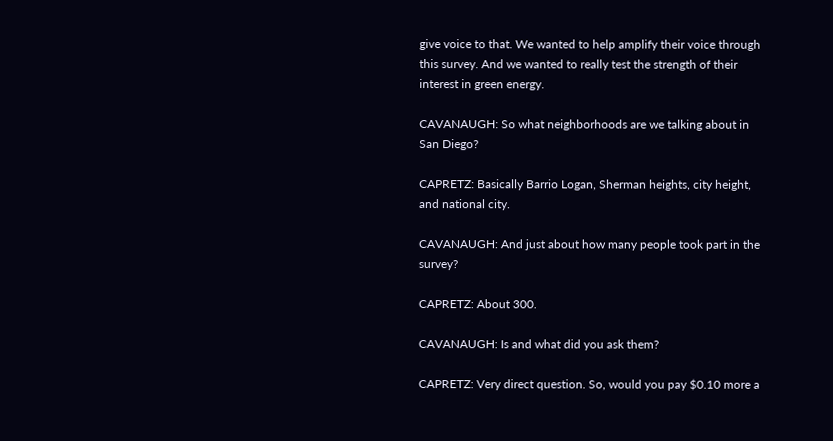give voice to that. We wanted to help amplify their voice through this survey. And we wanted to really test the strength of their interest in green energy.

CAVANAUGH: So what neighborhoods are we talking about in San Diego?

CAPRETZ: Basically Barrio Logan, Sherman heights, city height, and national city.

CAVANAUGH: And just about how many people took part in the survey?

CAPRETZ: About 300.

CAVANAUGH: Is and what did you ask them?

CAPRETZ: Very direct question. So, would you pay $0.10 more a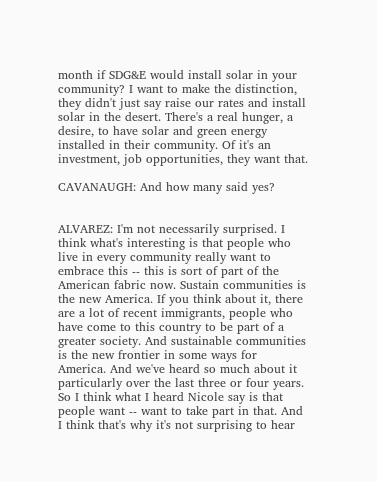month if SDG&E would install solar in your community? I want to make the distinction, they didn't just say raise our rates and install solar in the desert. There's a real hunger, a desire, to have solar and green energy installed in their community. Of it's an investment, job opportunities, they want that.

CAVANAUGH: And how many said yes?


ALVAREZ: I'm not necessarily surprised. I think what's interesting is that people who live in every community really want to embrace this -- this is sort of part of the American fabric now. Sustain communities is the new America. If you think about it, there are a lot of recent immigrants, people who have come to this country to be part of a greater society. And sustainable communities is the new frontier in some ways for America. And we've heard so much about it particularly over the last three or four years. So I think what I heard Nicole say is that people want -- want to take part in that. And I think that's why it's not surprising to hear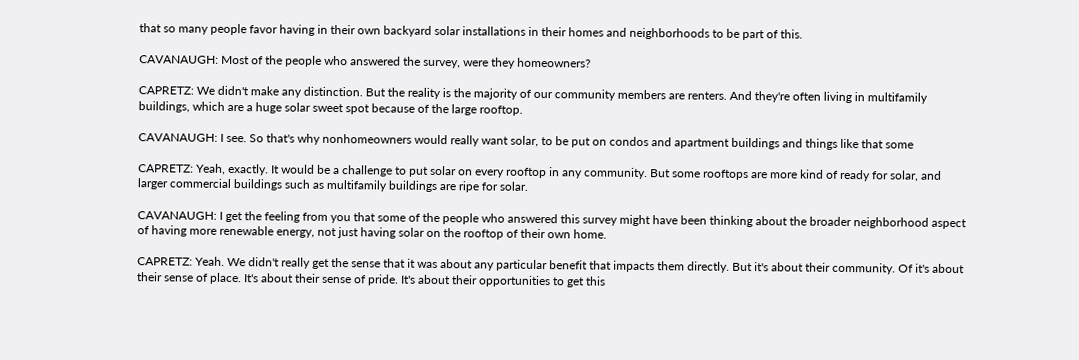that so many people favor having in their own backyard solar installations in their homes and neighborhoods to be part of this.

CAVANAUGH: Most of the people who answered the survey, were they homeowners?

CAPRETZ: We didn't make any distinction. But the reality is the majority of our community members are renters. And they're often living in multifamily buildings, which are a huge solar sweet spot because of the large rooftop.

CAVANAUGH: I see. So that's why nonhomeowners would really want solar, to be put on condos and apartment buildings and things like that some

CAPRETZ: Yeah, exactly. It would be a challenge to put solar on every rooftop in any community. But some rooftops are more kind of ready for solar, and larger commercial buildings such as multifamily buildings are ripe for solar.

CAVANAUGH: I get the feeling from you that some of the people who answered this survey might have been thinking about the broader neighborhood aspect of having more renewable energy, not just having solar on the rooftop of their own home.

CAPRETZ: Yeah. We didn't really get the sense that it was about any particular benefit that impacts them directly. But it's about their community. Of it's about their sense of place. It's about their sense of pride. It's about their opportunities to get this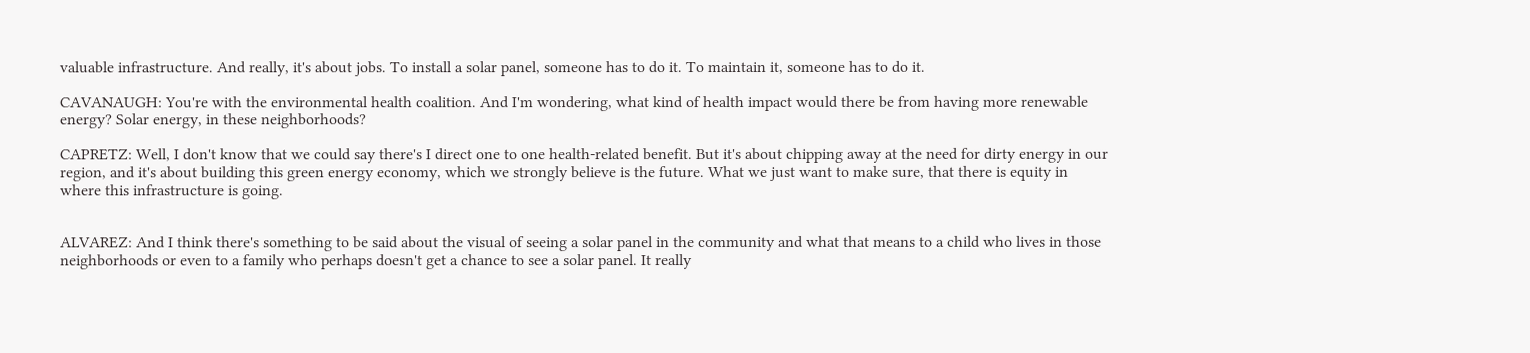valuable infrastructure. And really, it's about jobs. To install a solar panel, someone has to do it. To maintain it, someone has to do it.

CAVANAUGH: You're with the environmental health coalition. And I'm wondering, what kind of health impact would there be from having more renewable energy? Solar energy, in these neighborhoods?

CAPRETZ: Well, I don't know that we could say there's I direct one to one health-related benefit. But it's about chipping away at the need for dirty energy in our region, and it's about building this green energy economy, which we strongly believe is the future. What we just want to make sure, that there is equity in where this infrastructure is going.


ALVAREZ: And I think there's something to be said about the visual of seeing a solar panel in the community and what that means to a child who lives in those neighborhoods or even to a family who perhaps doesn't get a chance to see a solar panel. It really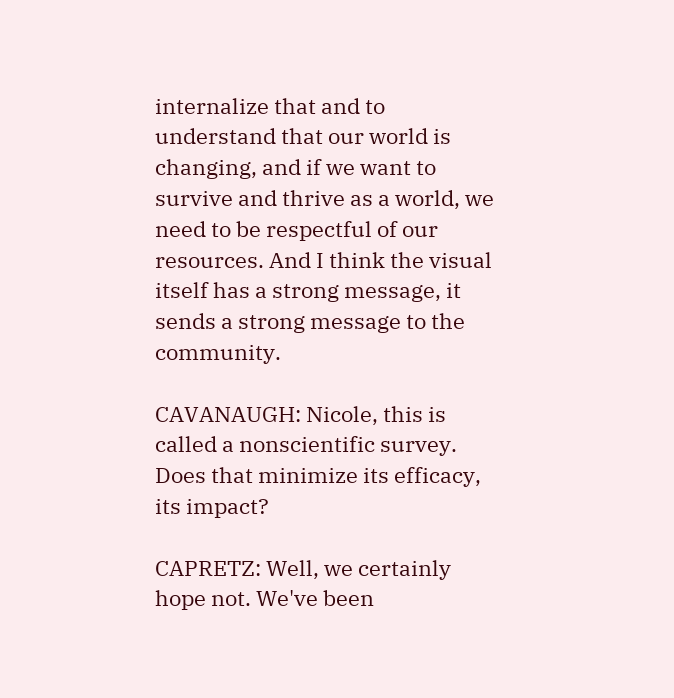internalize that and to understand that our world is changing, and if we want to survive and thrive as a world, we need to be respectful of our resources. And I think the visual itself has a strong message, it sends a strong message to the community.

CAVANAUGH: Nicole, this is called a nonscientific survey. Does that minimize its efficacy, its impact?

CAPRETZ: Well, we certainly hope not. We've been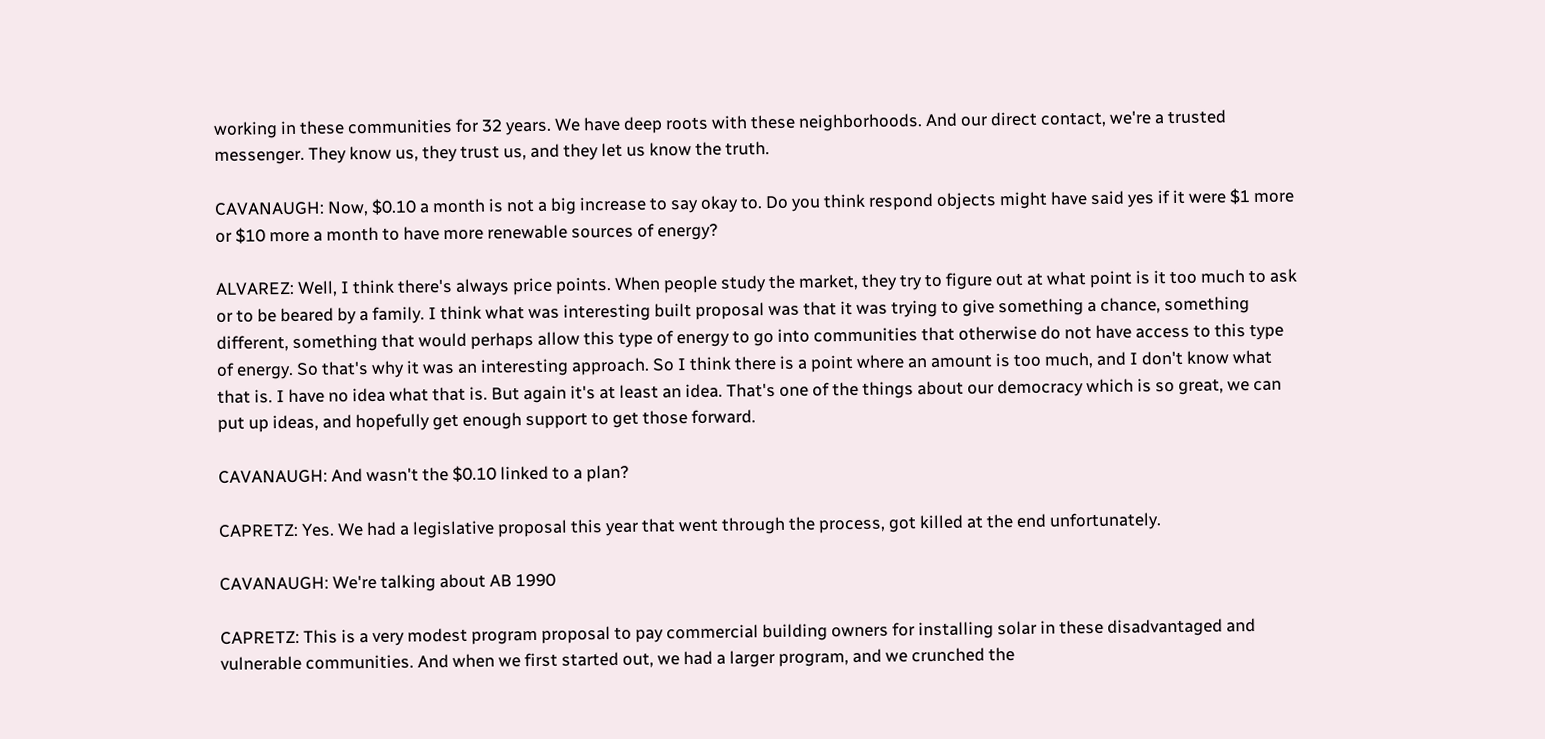working in these communities for 32 years. We have deep roots with these neighborhoods. And our direct contact, we're a trusted messenger. They know us, they trust us, and they let us know the truth.

CAVANAUGH: Now, $0.10 a month is not a big increase to say okay to. Do you think respond objects might have said yes if it were $1 more or $10 more a month to have more renewable sources of energy?

ALVAREZ: Well, I think there's always price points. When people study the market, they try to figure out at what point is it too much to ask or to be beared by a family. I think what was interesting built proposal was that it was trying to give something a chance, something different, something that would perhaps allow this type of energy to go into communities that otherwise do not have access to this type of energy. So that's why it was an interesting approach. So I think there is a point where an amount is too much, and I don't know what that is. I have no idea what that is. But again it's at least an idea. That's one of the things about our democracy which is so great, we can put up ideas, and hopefully get enough support to get those forward.

CAVANAUGH: And wasn't the $0.10 linked to a plan?

CAPRETZ: Yes. We had a legislative proposal this year that went through the process, got killed at the end unfortunately.

CAVANAUGH: We're talking about AB 1990

CAPRETZ: This is a very modest program proposal to pay commercial building owners for installing solar in these disadvantaged and vulnerable communities. And when we first started out, we had a larger program, and we crunched the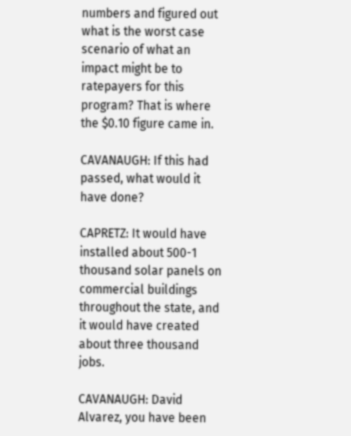numbers and figured out what is the worst case scenario of what an impact might be to ratepayers for this program? That is where the $0.10 figure came in.

CAVANAUGH: If this had passed, what would it have done?

CAPRETZ: It would have installed about 500-1 thousand solar panels on commercial buildings throughout the state, and it would have created about three thousand jobs.

CAVANAUGH: David Alvarez, you have been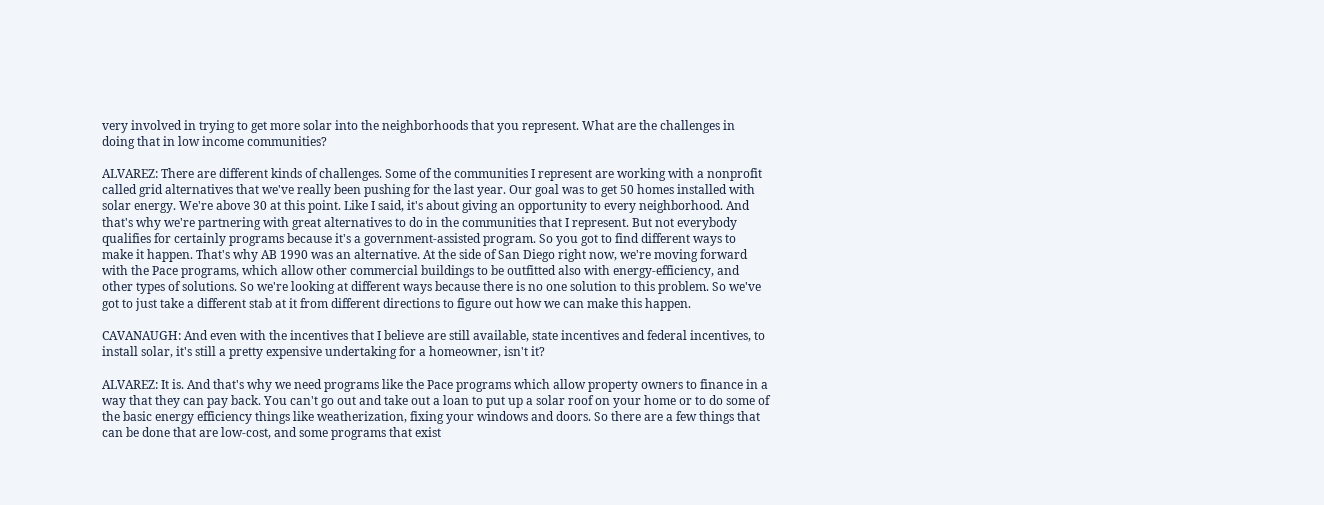very involved in trying to get more solar into the neighborhoods that you represent. What are the challenges in doing that in low income communities?

ALVAREZ: There are different kinds of challenges. Some of the communities I represent are working with a nonprofit called grid alternatives that we've really been pushing for the last year. Our goal was to get 50 homes installed with solar energy. We're above 30 at this point. Like I said, it's about giving an opportunity to every neighborhood. And that's why we're partnering with great alternatives to do in the communities that I represent. But not everybody qualifies for certainly programs because it's a government-assisted program. So you got to find different ways to make it happen. That's why AB 1990 was an alternative. At the side of San Diego right now, we're moving forward with the Pace programs, which allow other commercial buildings to be outfitted also with energy-efficiency, and other types of solutions. So we're looking at different ways because there is no one solution to this problem. So we've got to just take a different stab at it from different directions to figure out how we can make this happen.

CAVANAUGH: And even with the incentives that I believe are still available, state incentives and federal incentives, to install solar, it's still a pretty expensive undertaking for a homeowner, isn't it?

ALVAREZ: It is. And that's why we need programs like the Pace programs which allow property owners to finance in a way that they can pay back. You can't go out and take out a loan to put up a solar roof on your home or to do some of the basic energy efficiency things like weatherization, fixing your windows and doors. So there are a few things that can be done that are low-cost, and some programs that exist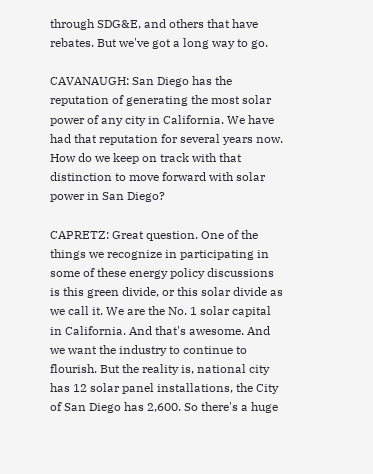through SDG&E, and others that have rebates. But we've got a long way to go.

CAVANAUGH: San Diego has the reputation of generating the most solar power of any city in California. We have had that reputation for several years now. How do we keep on track with that distinction to move forward with solar power in San Diego?

CAPRETZ: Great question. One of the things we recognize in participating in some of these energy policy discussions is this green divide, or this solar divide as we call it. We are the No. 1 solar capital in California. And that's awesome. And we want the industry to continue to flourish. But the reality is, national city has 12 solar panel installations, the City of San Diego has 2,600. So there's a huge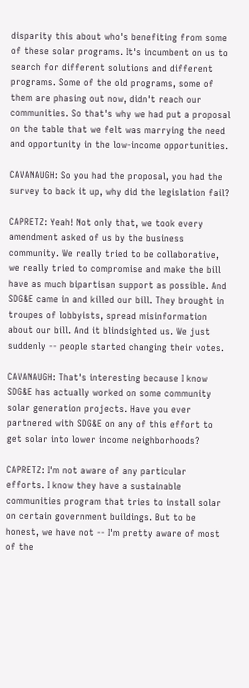disparity this about who's benefiting from some of these solar programs. It's incumbent on us to search for different solutions and different programs. Some of the old programs, some of them are phasing out now, didn't reach our communities. So that's why we had put a proposal on the table that we felt was marrying the need and opportunity in the low-income opportunities.

CAVANAUGH: So you had the proposal, you had the survey to back it up, why did the legislation fail?

CAPRETZ: Yeah! Not only that, we took every amendment asked of us by the business community. We really tried to be collaborative, we really tried to compromise and make the bill have as much bipartisan support as possible. And SDG&E came in and killed our bill. They brought in troupes of lobbyists, spread misinformation about our bill. And it blindsighted us. We just suddenly -- people started changing their votes.

CAVANAUGH: That's interesting because I know SDG&E has actually worked on some community solar generation projects. Have you ever partnered with SDG&E on any of this effort to get solar into lower income neighborhoods?

CAPRETZ: I'm not aware of any particular efforts. I know they have a sustainable communities program that tries to install solar on certain government buildings. But to be honest, we have not -- I'm pretty aware of most of the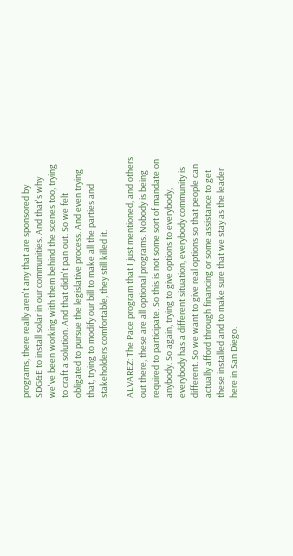programs, there really aren't any that are sponsored by SDG&E to install solar in our communities. And that's why we've been working with them behind the scenes too, trying to craft a solution. And that didn't pan out. So we felt obligated to pursue the legislative process. And even trying that, trying to modify our bill to make all the parties and stakeholders comfortable, they still killed it.

ALVAREZ: The Pace program that I just mentioned, and others out there, these are all optional programs. Nobody is being required to participate. So this is not some sort of mandate on anybody. So again, trying to give options to everybody, everybody has a different situation, everybody community is different. So we want to give real options so that people can actually afford through financing or some assistance to get these installed and to make sure that we stay as the leader here in San Diego.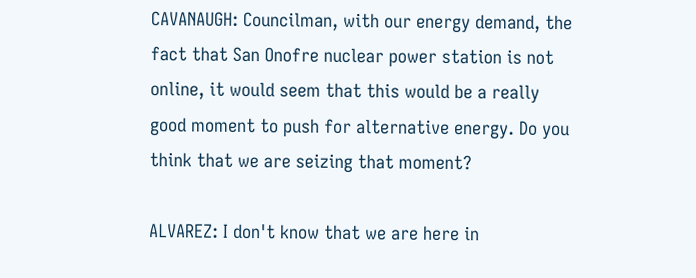CAVANAUGH: Councilman, with our energy demand, the fact that San Onofre nuclear power station is not online, it would seem that this would be a really good moment to push for alternative energy. Do you think that we are seizing that moment?

ALVAREZ: I don't know that we are here in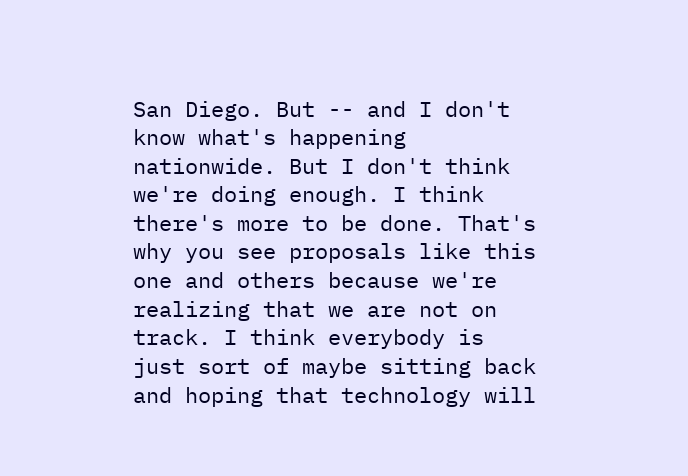San Diego. But -- and I don't know what's happening nationwide. But I don't think we're doing enough. I think there's more to be done. That's why you see proposals like this one and others because we're realizing that we are not on track. I think everybody is just sort of maybe sitting back and hoping that technology will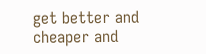get better and cheaper and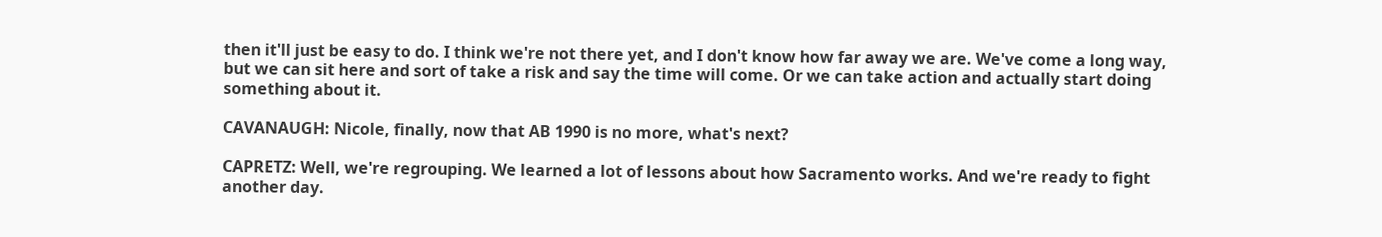then it'll just be easy to do. I think we're not there yet, and I don't know how far away we are. We've come a long way, but we can sit here and sort of take a risk and say the time will come. Or we can take action and actually start doing something about it.

CAVANAUGH: Nicole, finally, now that AB 1990 is no more, what's next?

CAPRETZ: Well, we're regrouping. We learned a lot of lessons about how Sacramento works. And we're ready to fight another day.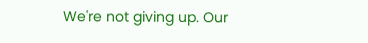We're not giving up. Our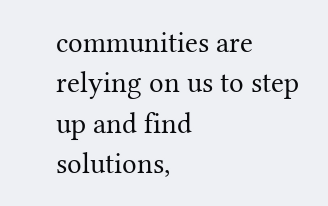communities are relying on us to step up and find solutions,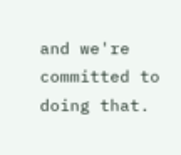and we're committed to doing that.